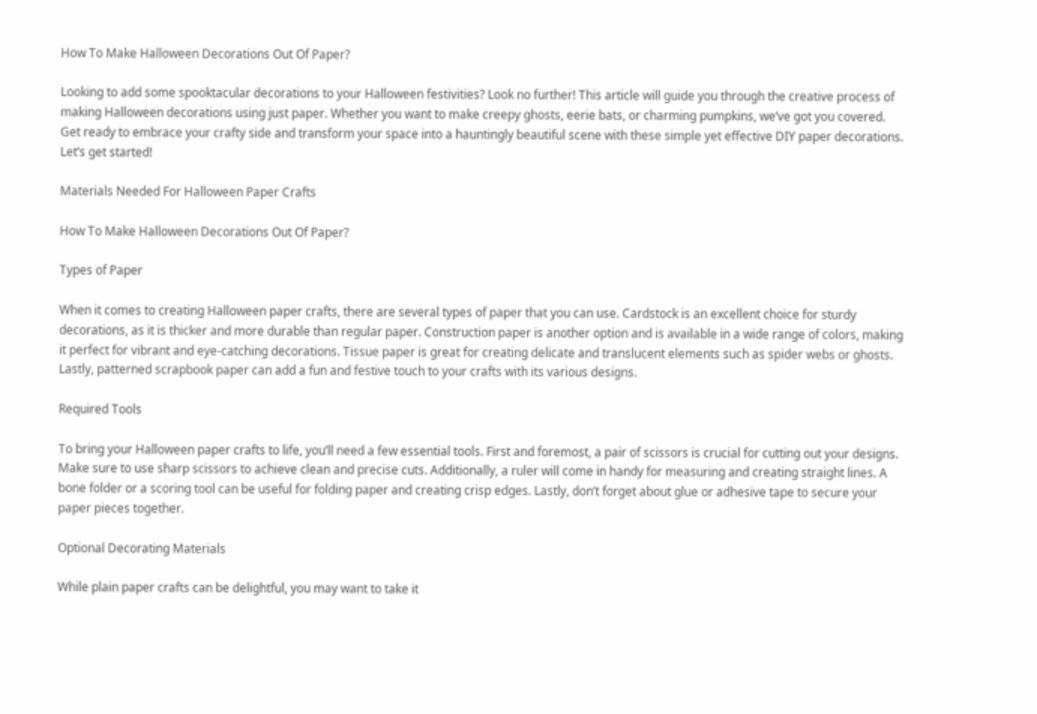How To Make Halloween Decorations Out Of Paper?

Looking to add some spooktacular decorations to your Halloween festivities? Look no further! This article will guide you through the creative process of making Halloween decorations using just paper. Whether you want to make creepy ghosts, eerie bats, or charming pumpkins, we’ve got you covered. Get ready to embrace your crafty side and transform your space into a hauntingly beautiful scene with these simple yet effective DIY paper decorations. Let’s get started!

Materials Needed For Halloween Paper Crafts

How To Make Halloween Decorations Out Of Paper?

Types of Paper

When it comes to creating Halloween paper crafts, there are several types of paper that you can use. Cardstock is an excellent choice for sturdy decorations, as it is thicker and more durable than regular paper. Construction paper is another option and is available in a wide range of colors, making it perfect for vibrant and eye-catching decorations. Tissue paper is great for creating delicate and translucent elements such as spider webs or ghosts. Lastly, patterned scrapbook paper can add a fun and festive touch to your crafts with its various designs.

Required Tools

To bring your Halloween paper crafts to life, you’ll need a few essential tools. First and foremost, a pair of scissors is crucial for cutting out your designs. Make sure to use sharp scissors to achieve clean and precise cuts. Additionally, a ruler will come in handy for measuring and creating straight lines. A bone folder or a scoring tool can be useful for folding paper and creating crisp edges. Lastly, don’t forget about glue or adhesive tape to secure your paper pieces together.

Optional Decorating Materials

While plain paper crafts can be delightful, you may want to take it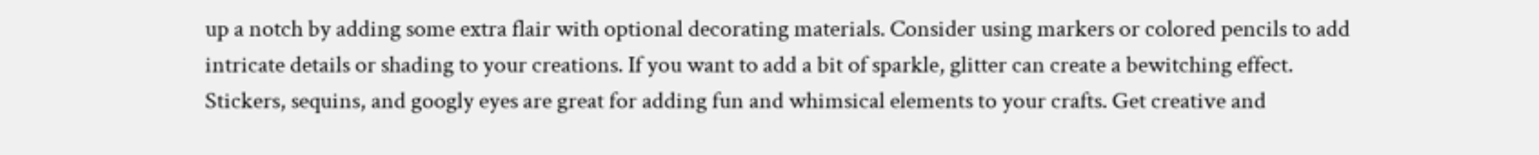up a notch by adding some extra flair with optional decorating materials. Consider using markers or colored pencils to add intricate details or shading to your creations. If you want to add a bit of sparkle, glitter can create a bewitching effect. Stickers, sequins, and googly eyes are great for adding fun and whimsical elements to your crafts. Get creative and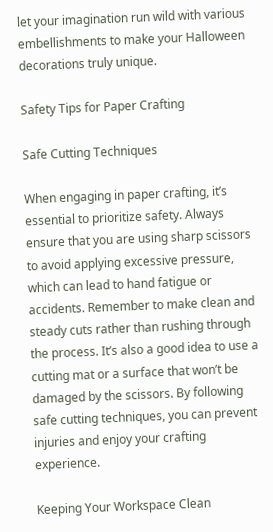let your imagination run wild with various embellishments to make your Halloween decorations truly unique.

Safety Tips for Paper Crafting

Safe Cutting Techniques

When engaging in paper crafting, it’s essential to prioritize safety. Always ensure that you are using sharp scissors to avoid applying excessive pressure, which can lead to hand fatigue or accidents. Remember to make clean and steady cuts rather than rushing through the process. It’s also a good idea to use a cutting mat or a surface that won’t be damaged by the scissors. By following safe cutting techniques, you can prevent injuries and enjoy your crafting experience.

Keeping Your Workspace Clean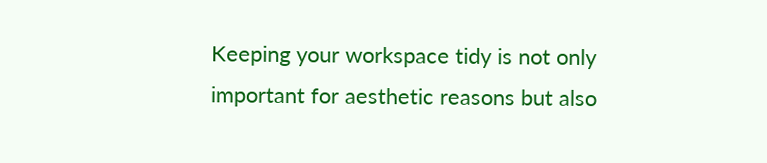Keeping your workspace tidy is not only important for aesthetic reasons but also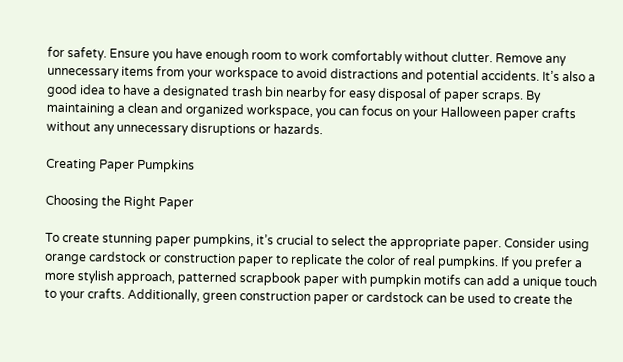for safety. Ensure you have enough room to work comfortably without clutter. Remove any unnecessary items from your workspace to avoid distractions and potential accidents. It’s also a good idea to have a designated trash bin nearby for easy disposal of paper scraps. By maintaining a clean and organized workspace, you can focus on your Halloween paper crafts without any unnecessary disruptions or hazards.

Creating Paper Pumpkins

Choosing the Right Paper

To create stunning paper pumpkins, it’s crucial to select the appropriate paper. Consider using orange cardstock or construction paper to replicate the color of real pumpkins. If you prefer a more stylish approach, patterned scrapbook paper with pumpkin motifs can add a unique touch to your crafts. Additionally, green construction paper or cardstock can be used to create the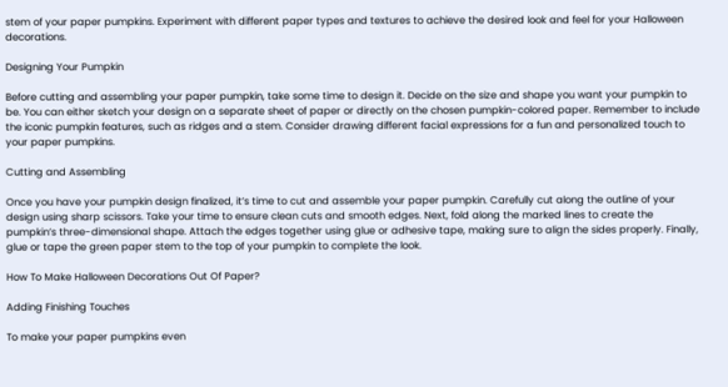stem of your paper pumpkins. Experiment with different paper types and textures to achieve the desired look and feel for your Halloween decorations.

Designing Your Pumpkin

Before cutting and assembling your paper pumpkin, take some time to design it. Decide on the size and shape you want your pumpkin to be. You can either sketch your design on a separate sheet of paper or directly on the chosen pumpkin-colored paper. Remember to include the iconic pumpkin features, such as ridges and a stem. Consider drawing different facial expressions for a fun and personalized touch to your paper pumpkins.

Cutting and Assembling

Once you have your pumpkin design finalized, it’s time to cut and assemble your paper pumpkin. Carefully cut along the outline of your design using sharp scissors. Take your time to ensure clean cuts and smooth edges. Next, fold along the marked lines to create the pumpkin’s three-dimensional shape. Attach the edges together using glue or adhesive tape, making sure to align the sides properly. Finally, glue or tape the green paper stem to the top of your pumpkin to complete the look.

How To Make Halloween Decorations Out Of Paper?

Adding Finishing Touches

To make your paper pumpkins even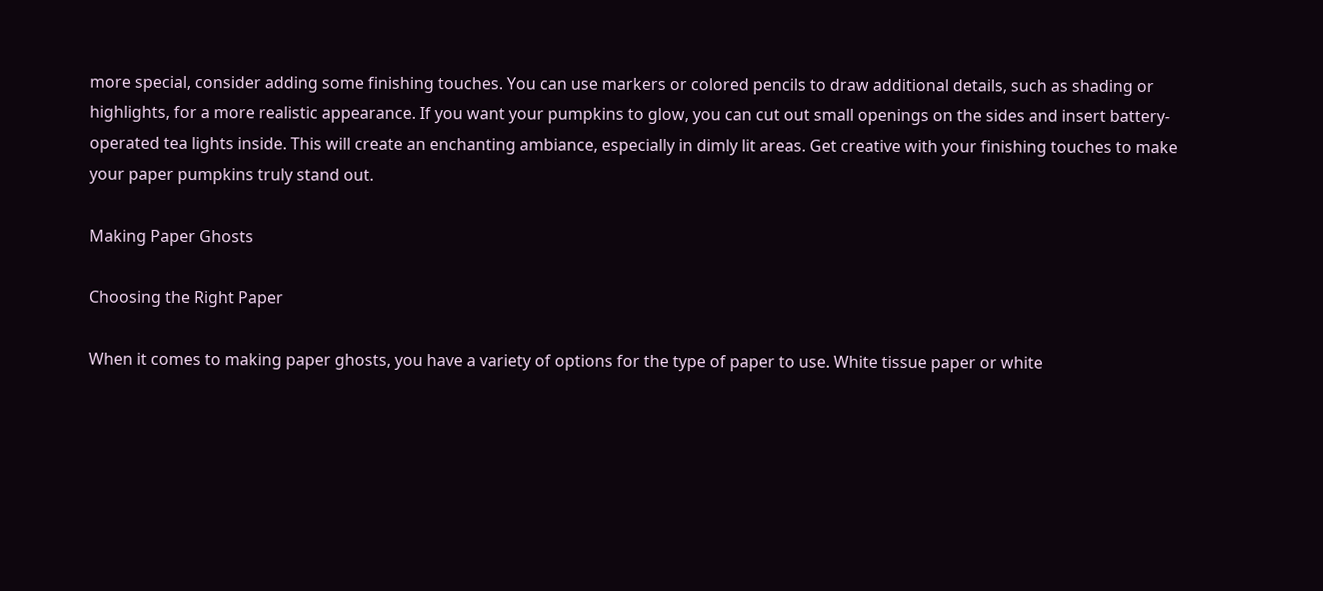more special, consider adding some finishing touches. You can use markers or colored pencils to draw additional details, such as shading or highlights, for a more realistic appearance. If you want your pumpkins to glow, you can cut out small openings on the sides and insert battery-operated tea lights inside. This will create an enchanting ambiance, especially in dimly lit areas. Get creative with your finishing touches to make your paper pumpkins truly stand out.

Making Paper Ghosts

Choosing the Right Paper

When it comes to making paper ghosts, you have a variety of options for the type of paper to use. White tissue paper or white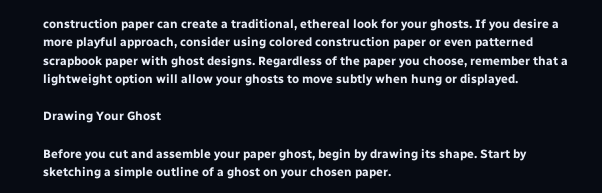construction paper can create a traditional, ethereal look for your ghosts. If you desire a more playful approach, consider using colored construction paper or even patterned scrapbook paper with ghost designs. Regardless of the paper you choose, remember that a lightweight option will allow your ghosts to move subtly when hung or displayed.

Drawing Your Ghost

Before you cut and assemble your paper ghost, begin by drawing its shape. Start by sketching a simple outline of a ghost on your chosen paper.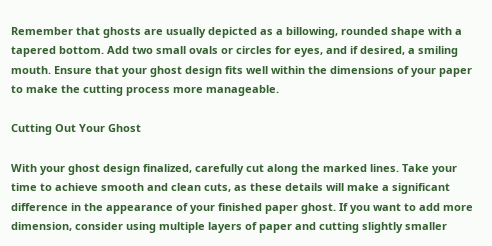Remember that ghosts are usually depicted as a billowing, rounded shape with a tapered bottom. Add two small ovals or circles for eyes, and if desired, a smiling mouth. Ensure that your ghost design fits well within the dimensions of your paper to make the cutting process more manageable.

Cutting Out Your Ghost

With your ghost design finalized, carefully cut along the marked lines. Take your time to achieve smooth and clean cuts, as these details will make a significant difference in the appearance of your finished paper ghost. If you want to add more dimension, consider using multiple layers of paper and cutting slightly smaller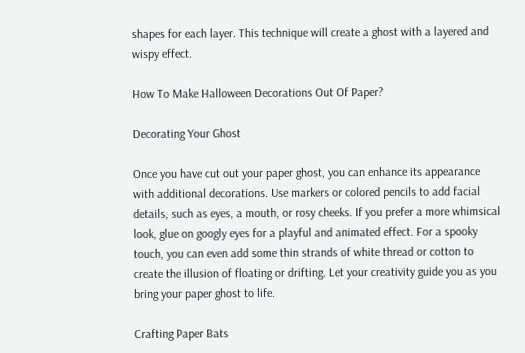shapes for each layer. This technique will create a ghost with a layered and wispy effect.

How To Make Halloween Decorations Out Of Paper?

Decorating Your Ghost

Once you have cut out your paper ghost, you can enhance its appearance with additional decorations. Use markers or colored pencils to add facial details, such as eyes, a mouth, or rosy cheeks. If you prefer a more whimsical look, glue on googly eyes for a playful and animated effect. For a spooky touch, you can even add some thin strands of white thread or cotton to create the illusion of floating or drifting. Let your creativity guide you as you bring your paper ghost to life.

Crafting Paper Bats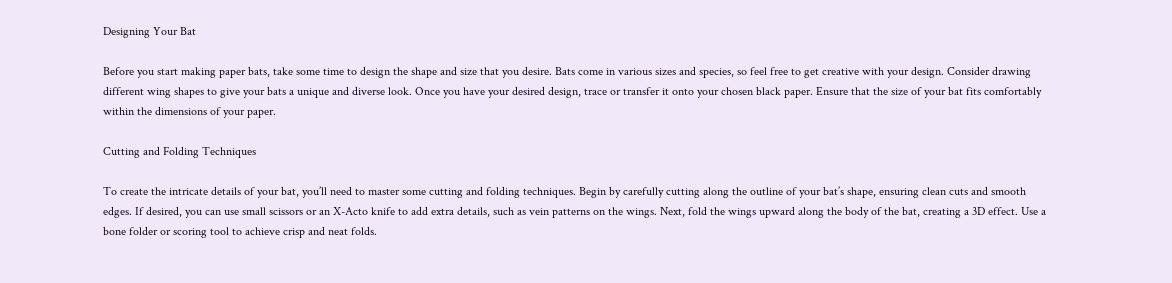Designing Your Bat

Before you start making paper bats, take some time to design the shape and size that you desire. Bats come in various sizes and species, so feel free to get creative with your design. Consider drawing different wing shapes to give your bats a unique and diverse look. Once you have your desired design, trace or transfer it onto your chosen black paper. Ensure that the size of your bat fits comfortably within the dimensions of your paper.

Cutting and Folding Techniques

To create the intricate details of your bat, you’ll need to master some cutting and folding techniques. Begin by carefully cutting along the outline of your bat’s shape, ensuring clean cuts and smooth edges. If desired, you can use small scissors or an X-Acto knife to add extra details, such as vein patterns on the wings. Next, fold the wings upward along the body of the bat, creating a 3D effect. Use a bone folder or scoring tool to achieve crisp and neat folds.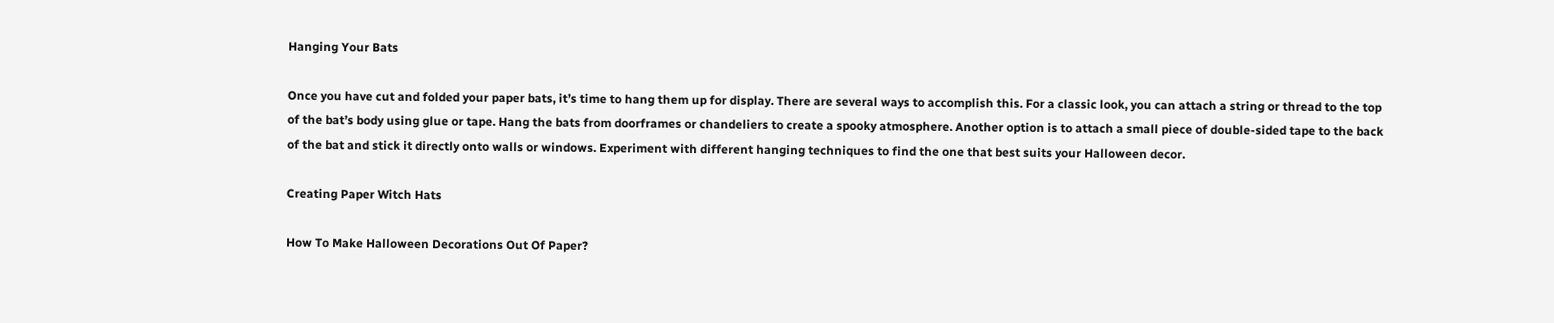Hanging Your Bats

Once you have cut and folded your paper bats, it’s time to hang them up for display. There are several ways to accomplish this. For a classic look, you can attach a string or thread to the top of the bat’s body using glue or tape. Hang the bats from doorframes or chandeliers to create a spooky atmosphere. Another option is to attach a small piece of double-sided tape to the back of the bat and stick it directly onto walls or windows. Experiment with different hanging techniques to find the one that best suits your Halloween decor.

Creating Paper Witch Hats

How To Make Halloween Decorations Out Of Paper?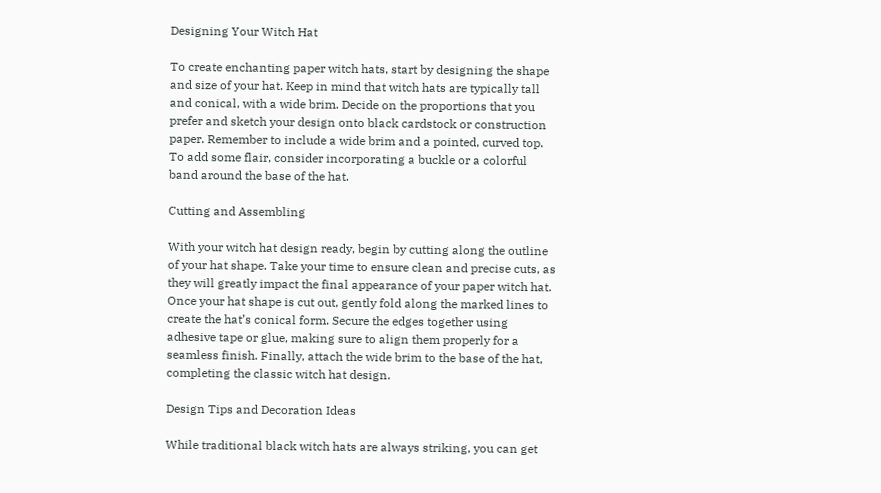Designing Your Witch Hat

To create enchanting paper witch hats, start by designing the shape and size of your hat. Keep in mind that witch hats are typically tall and conical, with a wide brim. Decide on the proportions that you prefer and sketch your design onto black cardstock or construction paper. Remember to include a wide brim and a pointed, curved top. To add some flair, consider incorporating a buckle or a colorful band around the base of the hat.

Cutting and Assembling

With your witch hat design ready, begin by cutting along the outline of your hat shape. Take your time to ensure clean and precise cuts, as they will greatly impact the final appearance of your paper witch hat. Once your hat shape is cut out, gently fold along the marked lines to create the hat’s conical form. Secure the edges together using adhesive tape or glue, making sure to align them properly for a seamless finish. Finally, attach the wide brim to the base of the hat, completing the classic witch hat design.

Design Tips and Decoration Ideas

While traditional black witch hats are always striking, you can get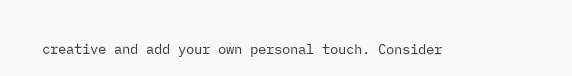creative and add your own personal touch. Consider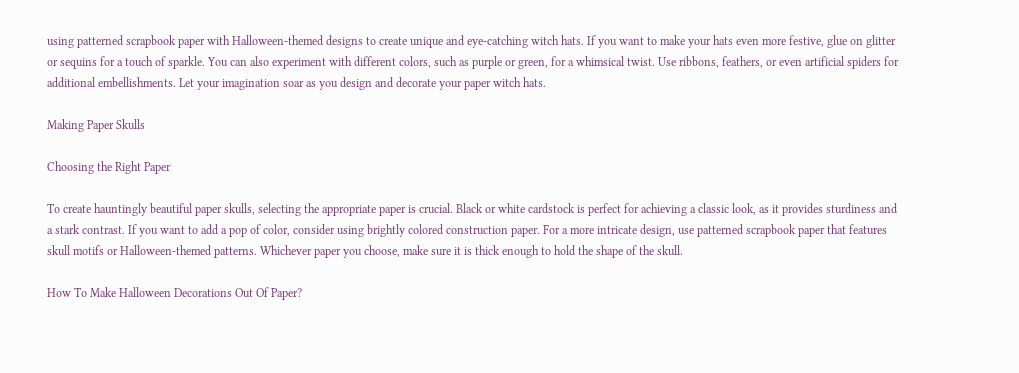using patterned scrapbook paper with Halloween-themed designs to create unique and eye-catching witch hats. If you want to make your hats even more festive, glue on glitter or sequins for a touch of sparkle. You can also experiment with different colors, such as purple or green, for a whimsical twist. Use ribbons, feathers, or even artificial spiders for additional embellishments. Let your imagination soar as you design and decorate your paper witch hats.

Making Paper Skulls

Choosing the Right Paper

To create hauntingly beautiful paper skulls, selecting the appropriate paper is crucial. Black or white cardstock is perfect for achieving a classic look, as it provides sturdiness and a stark contrast. If you want to add a pop of color, consider using brightly colored construction paper. For a more intricate design, use patterned scrapbook paper that features skull motifs or Halloween-themed patterns. Whichever paper you choose, make sure it is thick enough to hold the shape of the skull.

How To Make Halloween Decorations Out Of Paper?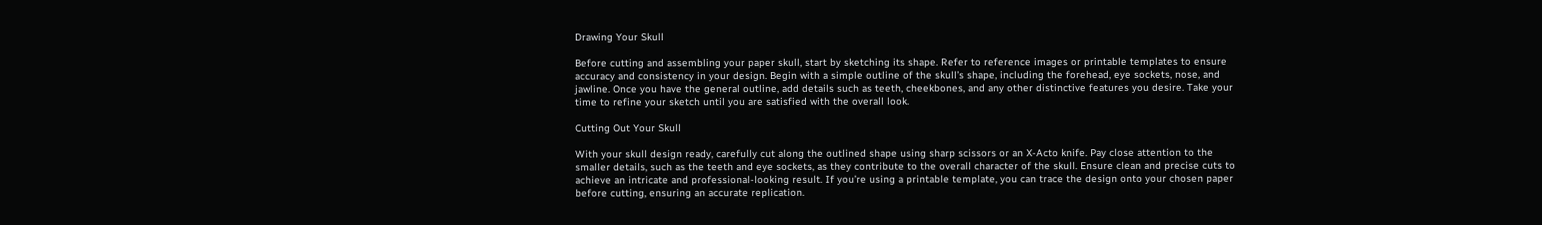Drawing Your Skull

Before cutting and assembling your paper skull, start by sketching its shape. Refer to reference images or printable templates to ensure accuracy and consistency in your design. Begin with a simple outline of the skull’s shape, including the forehead, eye sockets, nose, and jawline. Once you have the general outline, add details such as teeth, cheekbones, and any other distinctive features you desire. Take your time to refine your sketch until you are satisfied with the overall look.

Cutting Out Your Skull

With your skull design ready, carefully cut along the outlined shape using sharp scissors or an X-Acto knife. Pay close attention to the smaller details, such as the teeth and eye sockets, as they contribute to the overall character of the skull. Ensure clean and precise cuts to achieve an intricate and professional-looking result. If you’re using a printable template, you can trace the design onto your chosen paper before cutting, ensuring an accurate replication.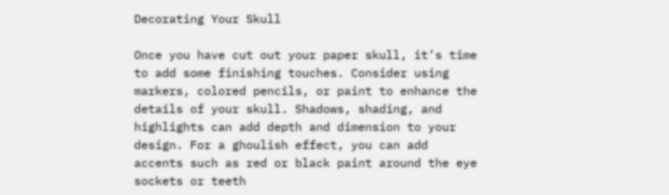Decorating Your Skull

Once you have cut out your paper skull, it’s time to add some finishing touches. Consider using markers, colored pencils, or paint to enhance the details of your skull. Shadows, shading, and highlights can add depth and dimension to your design. For a ghoulish effect, you can add accents such as red or black paint around the eye sockets or teeth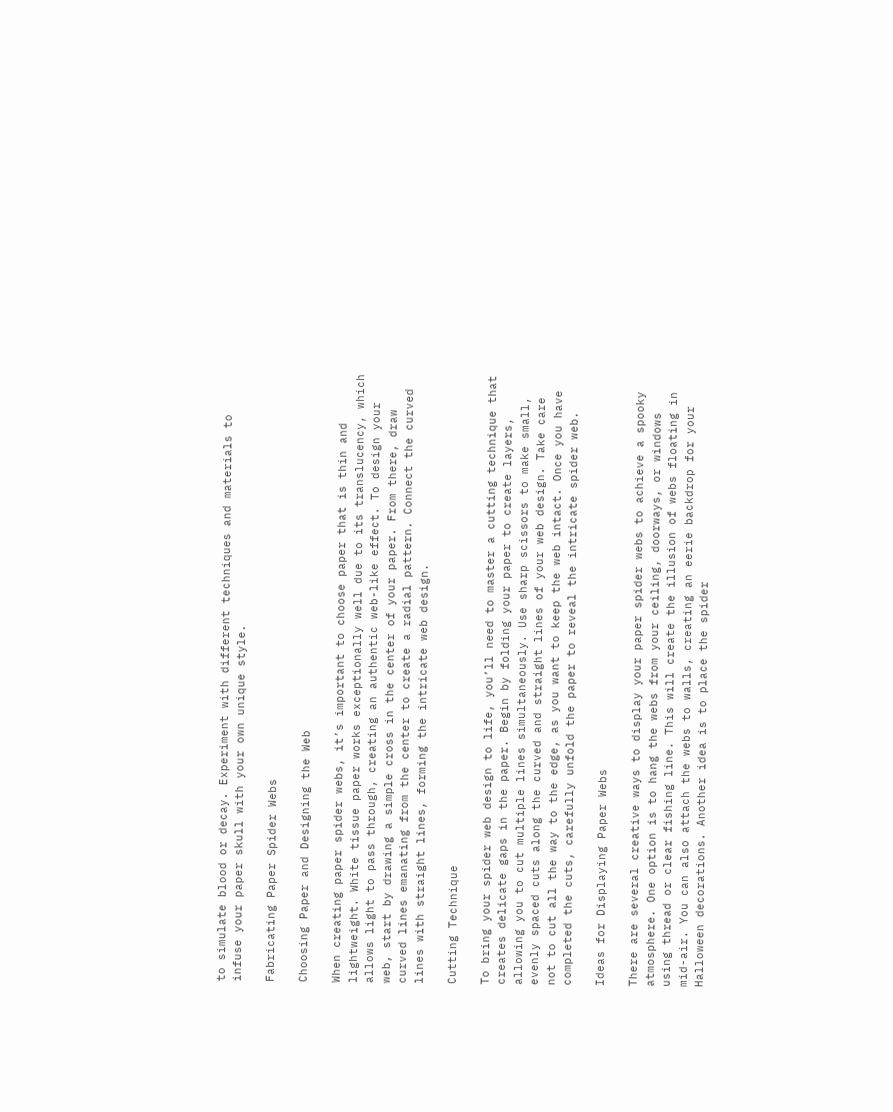to simulate blood or decay. Experiment with different techniques and materials to infuse your paper skull with your own unique style.

Fabricating Paper Spider Webs

Choosing Paper and Designing the Web

When creating paper spider webs, it’s important to choose paper that is thin and lightweight. White tissue paper works exceptionally well due to its translucency, which allows light to pass through, creating an authentic web-like effect. To design your web, start by drawing a simple cross in the center of your paper. From there, draw curved lines emanating from the center to create a radial pattern. Connect the curved lines with straight lines, forming the intricate web design.

Cutting Technique

To bring your spider web design to life, you’ll need to master a cutting technique that creates delicate gaps in the paper. Begin by folding your paper to create layers, allowing you to cut multiple lines simultaneously. Use sharp scissors to make small, evenly spaced cuts along the curved and straight lines of your web design. Take care not to cut all the way to the edge, as you want to keep the web intact. Once you have completed the cuts, carefully unfold the paper to reveal the intricate spider web.

Ideas for Displaying Paper Webs

There are several creative ways to display your paper spider webs to achieve a spooky atmosphere. One option is to hang the webs from your ceiling, doorways, or windows using thread or clear fishing line. This will create the illusion of webs floating in mid-air. You can also attach the webs to walls, creating an eerie backdrop for your Halloween decorations. Another idea is to place the spider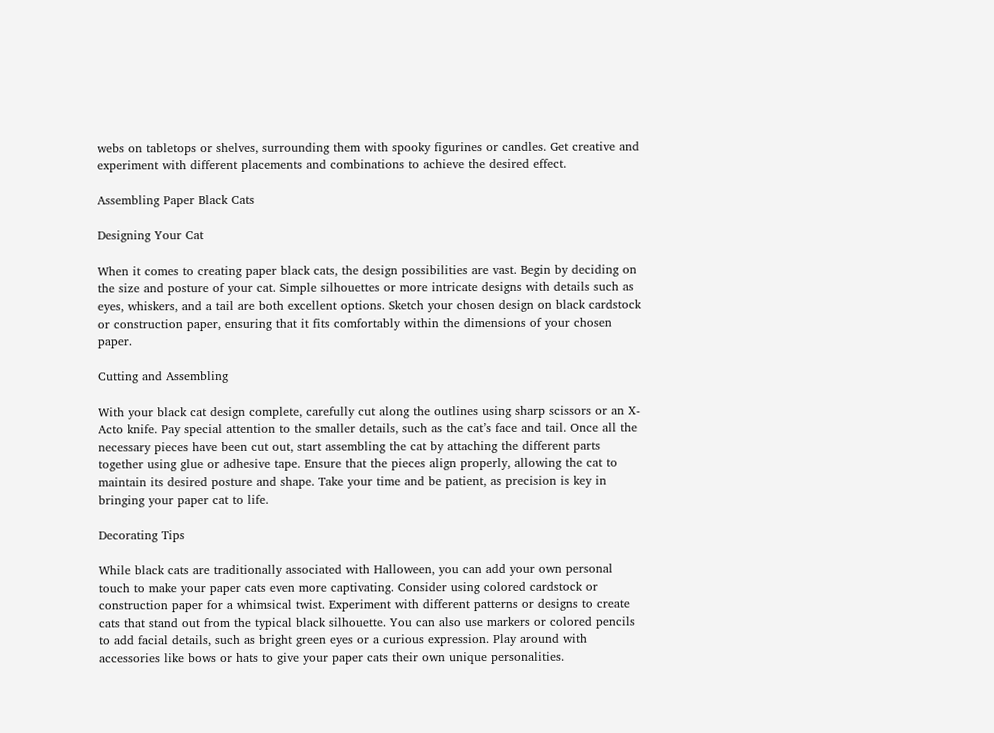webs on tabletops or shelves, surrounding them with spooky figurines or candles. Get creative and experiment with different placements and combinations to achieve the desired effect.

Assembling Paper Black Cats

Designing Your Cat

When it comes to creating paper black cats, the design possibilities are vast. Begin by deciding on the size and posture of your cat. Simple silhouettes or more intricate designs with details such as eyes, whiskers, and a tail are both excellent options. Sketch your chosen design on black cardstock or construction paper, ensuring that it fits comfortably within the dimensions of your chosen paper.

Cutting and Assembling

With your black cat design complete, carefully cut along the outlines using sharp scissors or an X-Acto knife. Pay special attention to the smaller details, such as the cat’s face and tail. Once all the necessary pieces have been cut out, start assembling the cat by attaching the different parts together using glue or adhesive tape. Ensure that the pieces align properly, allowing the cat to maintain its desired posture and shape. Take your time and be patient, as precision is key in bringing your paper cat to life.

Decorating Tips

While black cats are traditionally associated with Halloween, you can add your own personal touch to make your paper cats even more captivating. Consider using colored cardstock or construction paper for a whimsical twist. Experiment with different patterns or designs to create cats that stand out from the typical black silhouette. You can also use markers or colored pencils to add facial details, such as bright green eyes or a curious expression. Play around with accessories like bows or hats to give your paper cats their own unique personalities.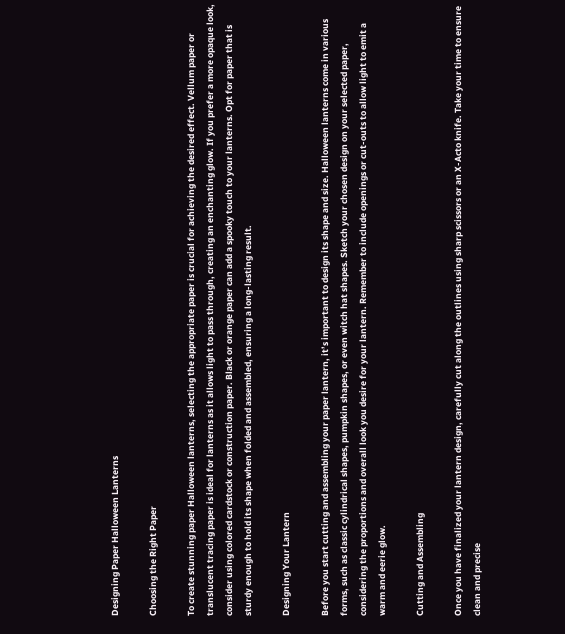Designing Paper Halloween Lanterns

Choosing the Right Paper

To create stunning paper Halloween lanterns, selecting the appropriate paper is crucial for achieving the desired effect. Vellum paper or translucent tracing paper is ideal for lanterns as it allows light to pass through, creating an enchanting glow. If you prefer a more opaque look, consider using colored cardstock or construction paper. Black or orange paper can add a spooky touch to your lanterns. Opt for paper that is sturdy enough to hold its shape when folded and assembled, ensuring a long-lasting result.

Designing Your Lantern

Before you start cutting and assembling your paper lantern, it’s important to design its shape and size. Halloween lanterns come in various forms, such as classic cylindrical shapes, pumpkin shapes, or even witch hat shapes. Sketch your chosen design on your selected paper, considering the proportions and overall look you desire for your lantern. Remember to include openings or cut-outs to allow light to emit a warm and eerie glow.

Cutting and Assembling

Once you have finalized your lantern design, carefully cut along the outlines using sharp scissors or an X-Acto knife. Take your time to ensure clean and precise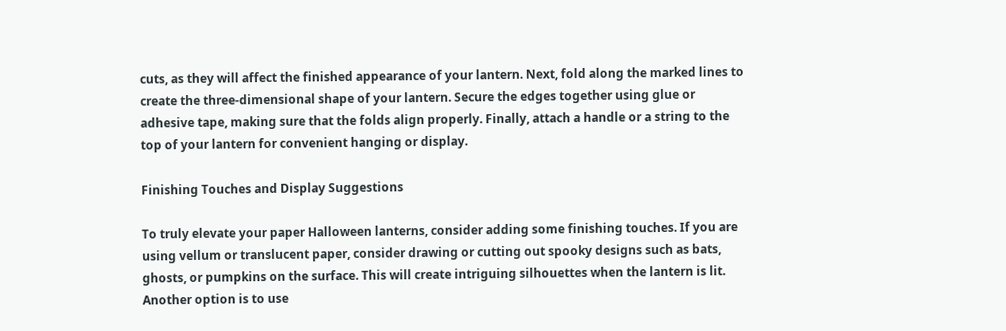cuts, as they will affect the finished appearance of your lantern. Next, fold along the marked lines to create the three-dimensional shape of your lantern. Secure the edges together using glue or adhesive tape, making sure that the folds align properly. Finally, attach a handle or a string to the top of your lantern for convenient hanging or display.

Finishing Touches and Display Suggestions

To truly elevate your paper Halloween lanterns, consider adding some finishing touches. If you are using vellum or translucent paper, consider drawing or cutting out spooky designs such as bats, ghosts, or pumpkins on the surface. This will create intriguing silhouettes when the lantern is lit. Another option is to use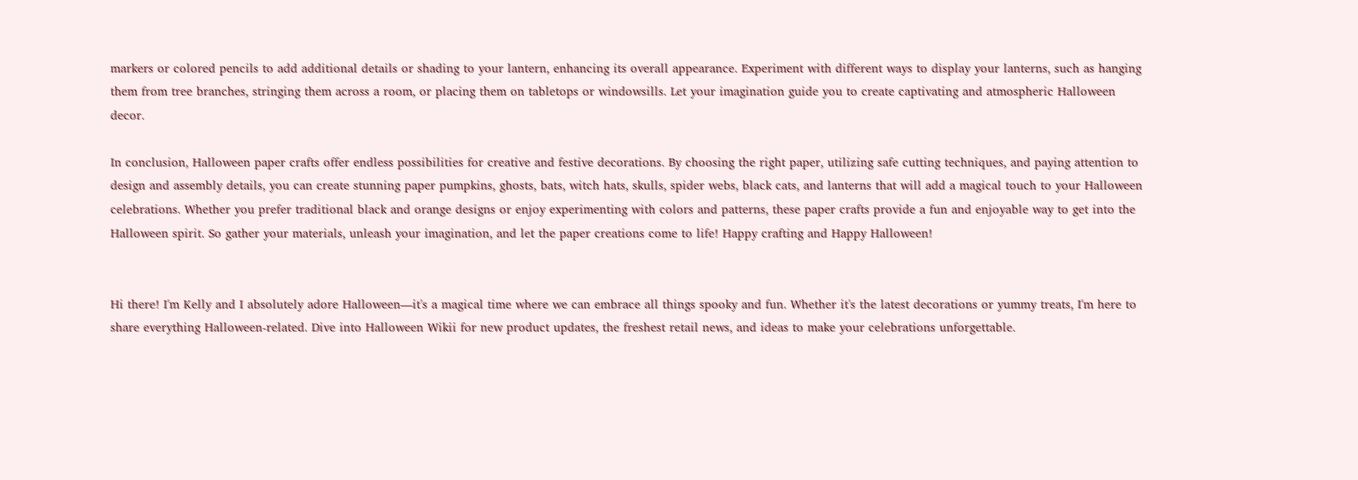markers or colored pencils to add additional details or shading to your lantern, enhancing its overall appearance. Experiment with different ways to display your lanterns, such as hanging them from tree branches, stringing them across a room, or placing them on tabletops or windowsills. Let your imagination guide you to create captivating and atmospheric Halloween decor.

In conclusion, Halloween paper crafts offer endless possibilities for creative and festive decorations. By choosing the right paper, utilizing safe cutting techniques, and paying attention to design and assembly details, you can create stunning paper pumpkins, ghosts, bats, witch hats, skulls, spider webs, black cats, and lanterns that will add a magical touch to your Halloween celebrations. Whether you prefer traditional black and orange designs or enjoy experimenting with colors and patterns, these paper crafts provide a fun and enjoyable way to get into the Halloween spirit. So gather your materials, unleash your imagination, and let the paper creations come to life! Happy crafting and Happy Halloween!


Hi there! I'm Kelly and I absolutely adore Halloween—it's a magical time where we can embrace all things spooky and fun. Whether it's the latest decorations or yummy treats, I'm here to share everything Halloween-related. Dive into Halloween Wikii for new product updates, the freshest retail news, and ideas to make your celebrations unforgettable.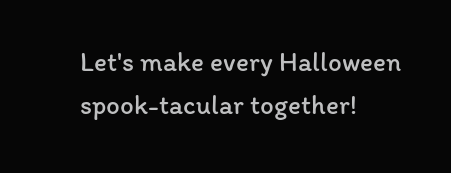Let's make every Halloween spook-tacular together!